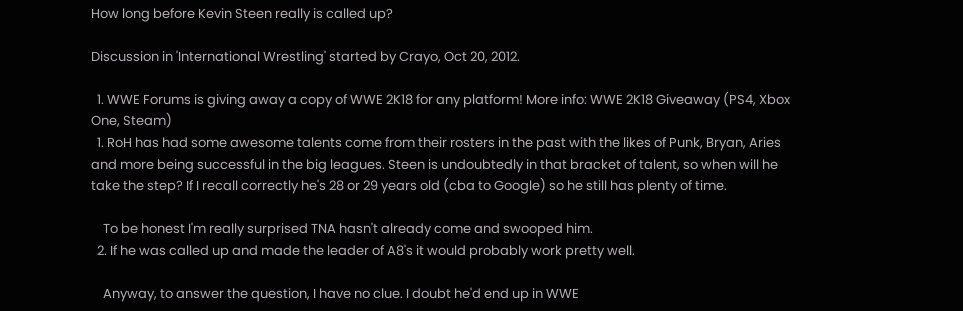How long before Kevin Steen really is called up?

Discussion in 'International Wrestling' started by Crayo, Oct 20, 2012.

  1. WWE Forums is giving away a copy of WWE 2K18 for any platform! More info: WWE 2K18 Giveaway (PS4, Xbox One, Steam)
  1. RoH has had some awesome talents come from their rosters in the past with the likes of Punk, Bryan, Aries and more being successful in the big leagues. Steen is undoubtedly in that bracket of talent, so when will he take the step? If I recall correctly he's 28 or 29 years old (cba to Google) so he still has plenty of time.

    To be honest I'm really surprised TNA hasn't already come and swooped him.
  2. If he was called up and made the leader of A8's it would probably work pretty well.

    Anyway, to answer the question, I have no clue. I doubt he'd end up in WWE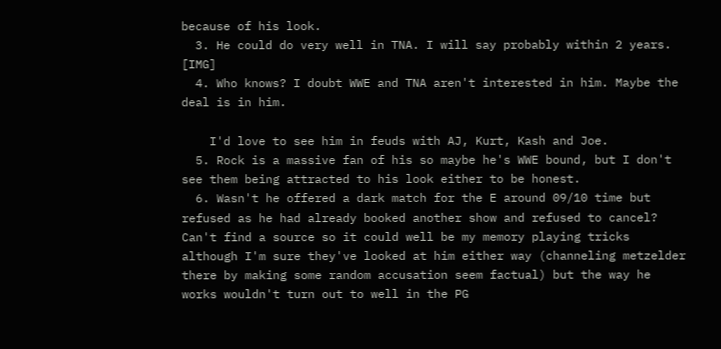because of his look.
  3. He could do very well in TNA. I will say probably within 2 years. [IMG]
  4. Who knows? I doubt WWE and TNA aren't interested in him. Maybe the deal is in him.

    I'd love to see him in feuds with AJ, Kurt, Kash and Joe.
  5. Rock is a massive fan of his so maybe he's WWE bound, but I don't see them being attracted to his look either to be honest.
  6. Wasn't he offered a dark match for the E around 09/10 time but refused as he had already booked another show and refused to cancel? Can't find a source so it could well be my memory playing tricks although I'm sure they've looked at him either way (channeling metzelder there by making some random accusation seem factual) but the way he works wouldn't turn out to well in the PG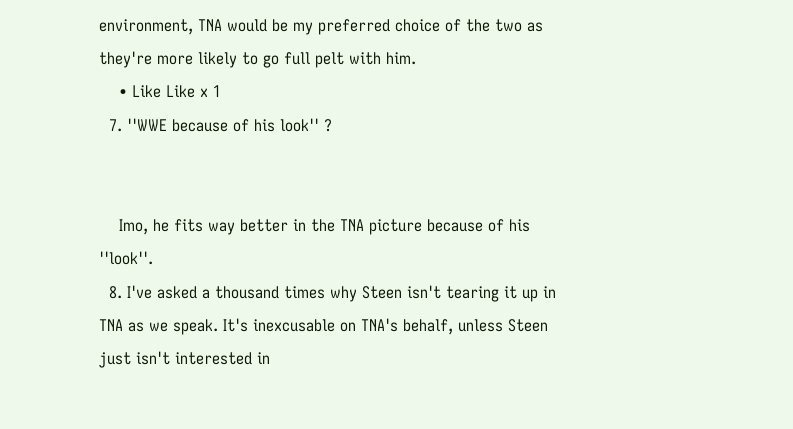environment, TNA would be my preferred choice of the two as they're more likely to go full pelt with him.
    • Like Like x 1
  7. ''WWE because of his look'' ?


    Imo, he fits way better in the TNA picture because of his ''look''.
  8. I've asked a thousand times why Steen isn't tearing it up in TNA as we speak. It's inexcusable on TNA's behalf, unless Steen just isn't interested in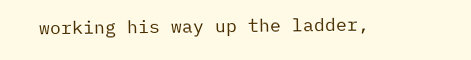working his way up the ladder,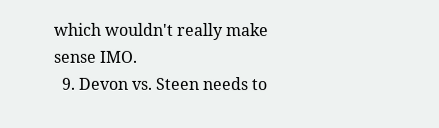which wouldn't really make sense IMO.
  9. Devon vs. Steen needs to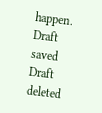happen.
Draft saved Draft deleted